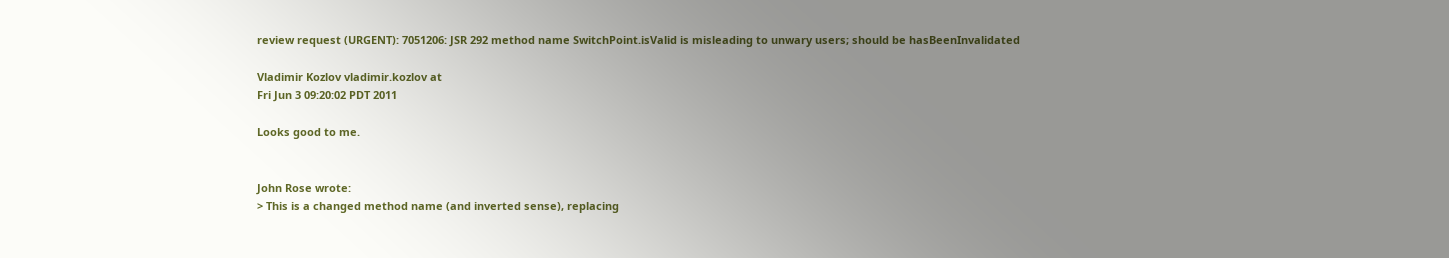review request (URGENT): 7051206: JSR 292 method name SwitchPoint.isValid is misleading to unwary users; should be hasBeenInvalidated

Vladimir Kozlov vladimir.kozlov at
Fri Jun 3 09:20:02 PDT 2011

Looks good to me.


John Rose wrote:
> This is a changed method name (and inverted sense), replacing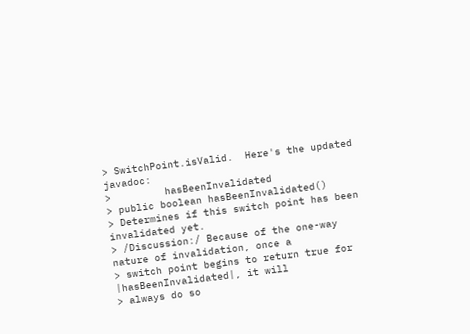> SwitchPoint.isValid.  Here's the updated javadoc:
>         hasBeenInvalidated
> public boolean hasBeenInvalidated()
> Determines if this switch point has been invalidated yet.
> /Discussion:/ Because of the one-way nature of invalidation, once a
> switch point begins to return true for |hasBeenInvalidated|, it will
> always do so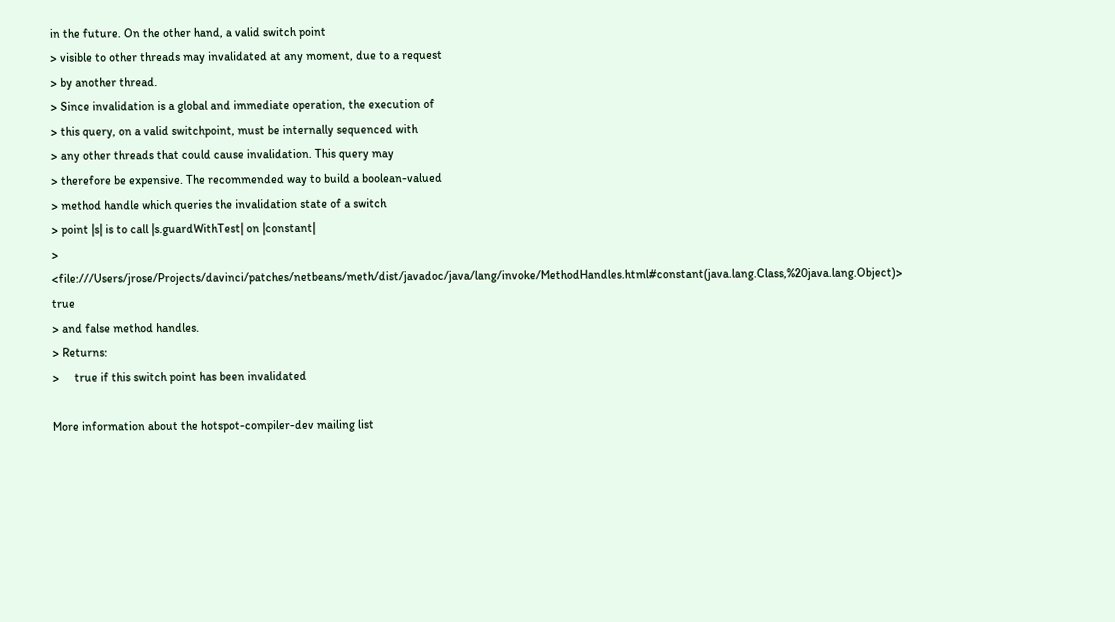in the future. On the other hand, a valid switch point
> visible to other threads may invalidated at any moment, due to a request
> by another thread.
> Since invalidation is a global and immediate operation, the execution of
> this query, on a valid switchpoint, must be internally sequenced with
> any other threads that could cause invalidation. This query may
> therefore be expensive. The recommended way to build a boolean-valued
> method handle which queries the invalidation state of a switch
> point |s| is to call |s.guardWithTest| on |constant|
> <file:///Users/jrose/Projects/davinci/patches/netbeans/meth/dist/javadoc/java/lang/invoke/MethodHandles.html#constant(java.lang.Class,%20java.lang.Object)> true
> and false method handles.
> Returns:
>     true if this switch point has been invalidated

More information about the hotspot-compiler-dev mailing list